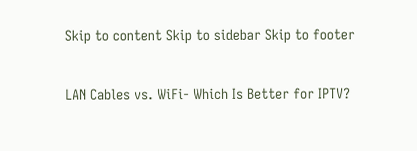Skip to content Skip to sidebar Skip to footer

LAN Cables vs. WiFi- Which Is Better for IPTV?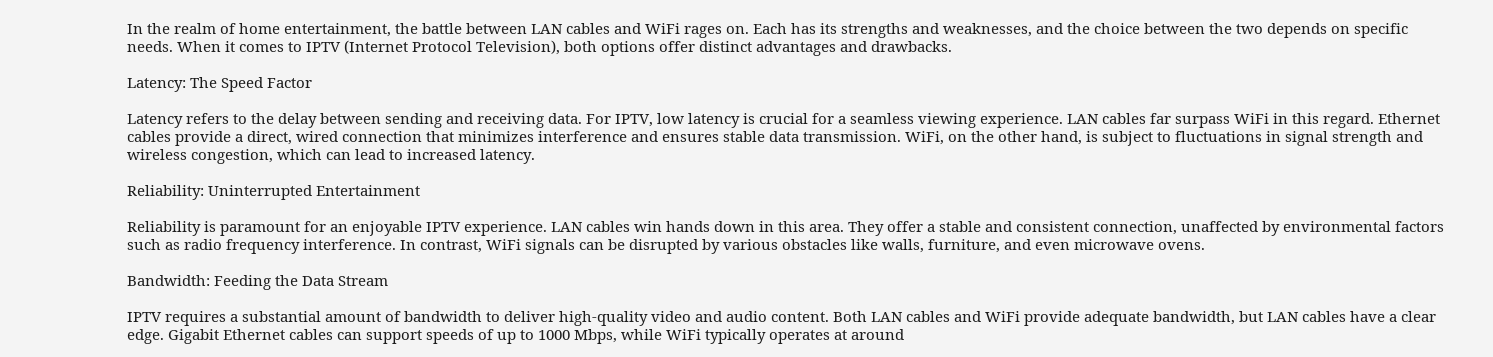In the realm of home entertainment, the battle between LAN cables and WiFi rages on. Each has its strengths and weaknesses, and the choice between the two depends on specific needs. When it comes to IPTV (Internet Protocol Television), both options offer distinct advantages and drawbacks.

Latency: The Speed Factor

Latency refers to the delay between sending and receiving data. For IPTV, low latency is crucial for a seamless viewing experience. LAN cables far surpass WiFi in this regard. Ethernet cables provide a direct, wired connection that minimizes interference and ensures stable data transmission. WiFi, on the other hand, is subject to fluctuations in signal strength and wireless congestion, which can lead to increased latency.

Reliability: Uninterrupted Entertainment

Reliability is paramount for an enjoyable IPTV experience. LAN cables win hands down in this area. They offer a stable and consistent connection, unaffected by environmental factors such as radio frequency interference. In contrast, WiFi signals can be disrupted by various obstacles like walls, furniture, and even microwave ovens.

Bandwidth: Feeding the Data Stream

IPTV requires a substantial amount of bandwidth to deliver high-quality video and audio content. Both LAN cables and WiFi provide adequate bandwidth, but LAN cables have a clear edge. Gigabit Ethernet cables can support speeds of up to 1000 Mbps, while WiFi typically operates at around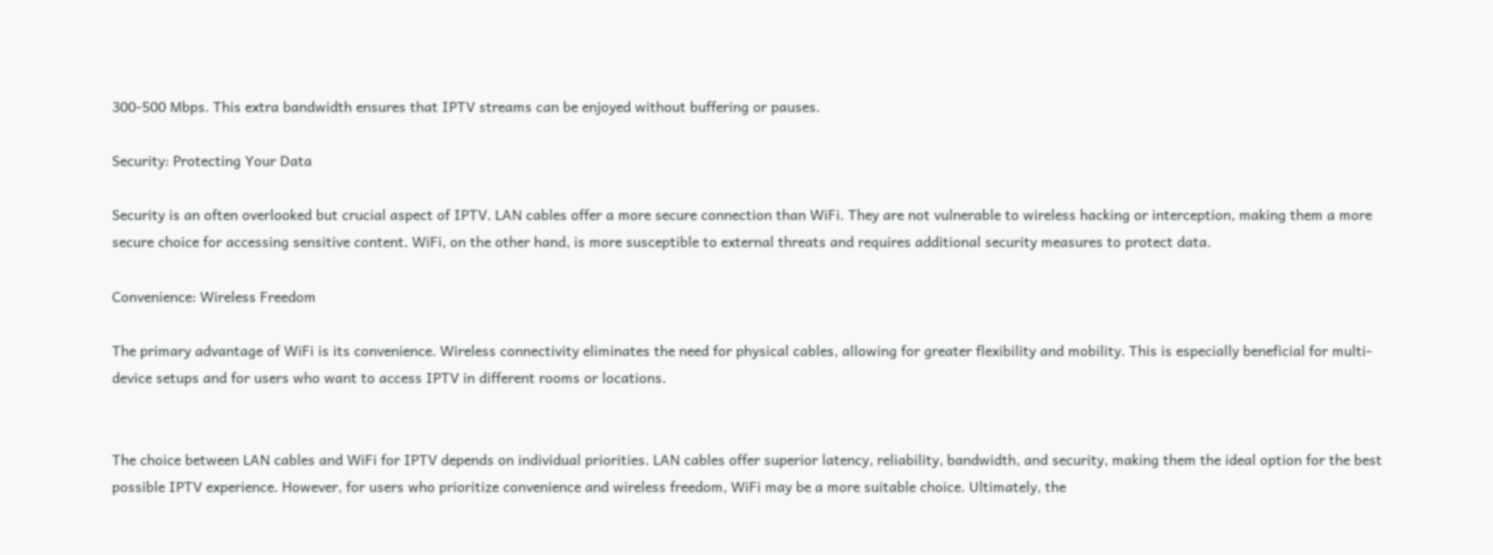300-500 Mbps. This extra bandwidth ensures that IPTV streams can be enjoyed without buffering or pauses.

Security: Protecting Your Data

Security is an often overlooked but crucial aspect of IPTV. LAN cables offer a more secure connection than WiFi. They are not vulnerable to wireless hacking or interception, making them a more secure choice for accessing sensitive content. WiFi, on the other hand, is more susceptible to external threats and requires additional security measures to protect data.

Convenience: Wireless Freedom

The primary advantage of WiFi is its convenience. Wireless connectivity eliminates the need for physical cables, allowing for greater flexibility and mobility. This is especially beneficial for multi-device setups and for users who want to access IPTV in different rooms or locations.


The choice between LAN cables and WiFi for IPTV depends on individual priorities. LAN cables offer superior latency, reliability, bandwidth, and security, making them the ideal option for the best possible IPTV experience. However, for users who prioritize convenience and wireless freedom, WiFi may be a more suitable choice. Ultimately, the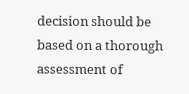decision should be based on a thorough assessment of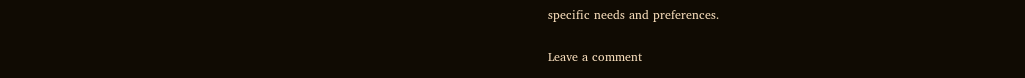specific needs and preferences.

Leave a comment